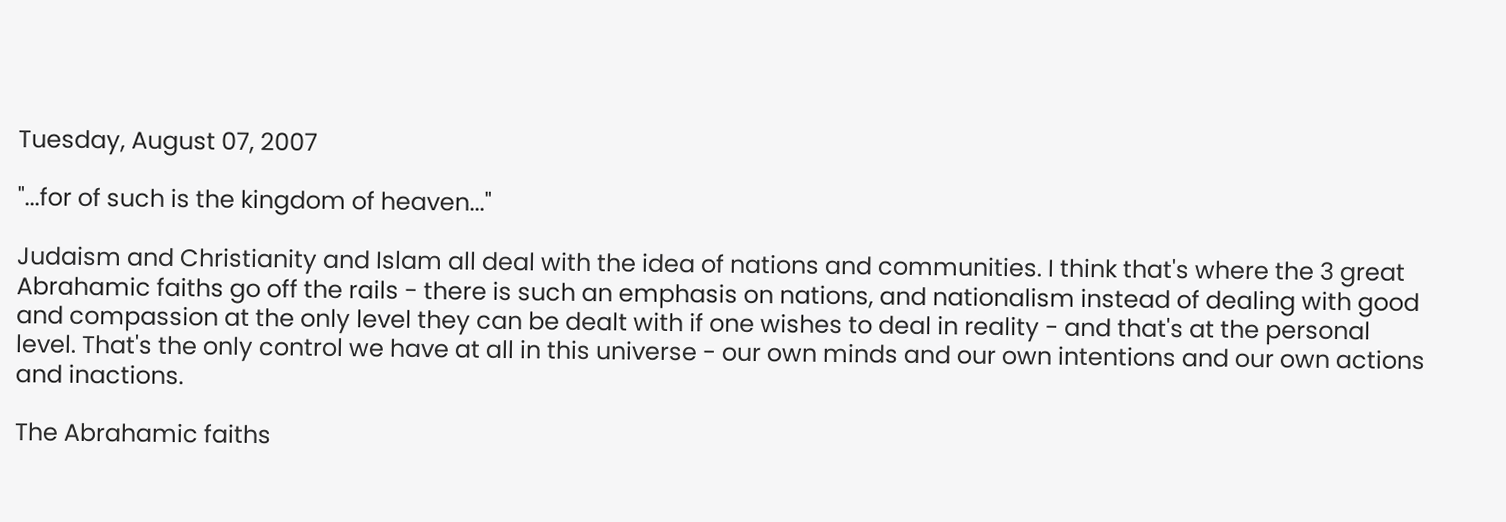Tuesday, August 07, 2007

"...for of such is the kingdom of heaven..."

Judaism and Christianity and Islam all deal with the idea of nations and communities. I think that's where the 3 great Abrahamic faiths go off the rails - there is such an emphasis on nations, and nationalism instead of dealing with good and compassion at the only level they can be dealt with if one wishes to deal in reality - and that's at the personal level. That's the only control we have at all in this universe - our own minds and our own intentions and our own actions and inactions.

The Abrahamic faiths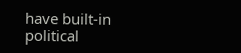have built-in political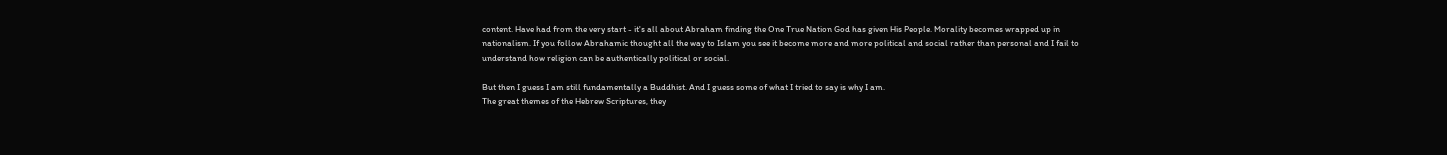content. Have had from the very start - it's all about Abraham finding the One True Nation God has given His People. Morality becomes wrapped up in nationalism. If you follow Abrahamic thought all the way to Islam you see it become more and more political and social rather than personal and I fail to understand how religion can be authentically political or social.

But then I guess I am still fundamentally a Buddhist. And I guess some of what I tried to say is why I am.
The great themes of the Hebrew Scriptures, they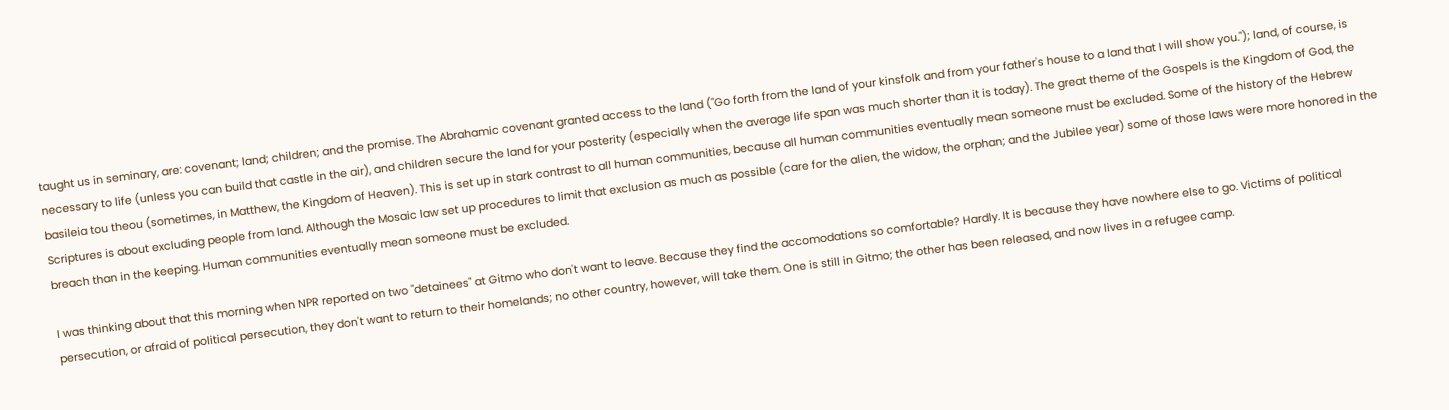taught us in seminary, are: covenant; land; children; and the promise. The Abrahamic covenant granted access to the land ("Go forth from the land of your kinsfolk and from your father's house to a land that I will show you."); land, of course, is necessary to life (unless you can build that castle in the air), and children secure the land for your posterity (especially when the average life span was much shorter than it is today). The great theme of the Gospels is the Kingdom of God, the basileia tou theou (sometimes, in Matthew, the Kingdom of Heaven). This is set up in stark contrast to all human communities, because all human communities eventually mean someone must be excluded. Some of the history of the Hebrew Scriptures is about excluding people from land. Although the Mosaic law set up procedures to limit that exclusion as much as possible (care for the alien, the widow, the orphan; and the Jubilee year) some of those laws were more honored in the breach than in the keeping. Human communities eventually mean someone must be excluded.

I was thinking about that this morning when NPR reported on two "detainees" at Gitmo who don't want to leave. Because they find the accomodations so comfortable? Hardly. It is because they have nowhere else to go. Victims of political persecution, or afraid of political persecution, they don't want to return to their homelands; no other country, however, will take them. One is still in Gitmo; the other has been released, and now lives in a refugee camp.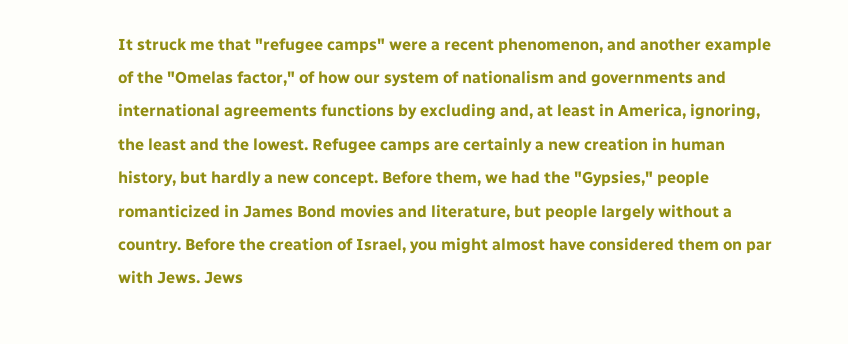It struck me that "refugee camps" were a recent phenomenon, and another example of the "Omelas factor," of how our system of nationalism and governments and international agreements functions by excluding and, at least in America, ignoring, the least and the lowest. Refugee camps are certainly a new creation in human history, but hardly a new concept. Before them, we had the "Gypsies," people romanticized in James Bond movies and literature, but people largely without a country. Before the creation of Israel, you might almost have considered them on par with Jews. Jews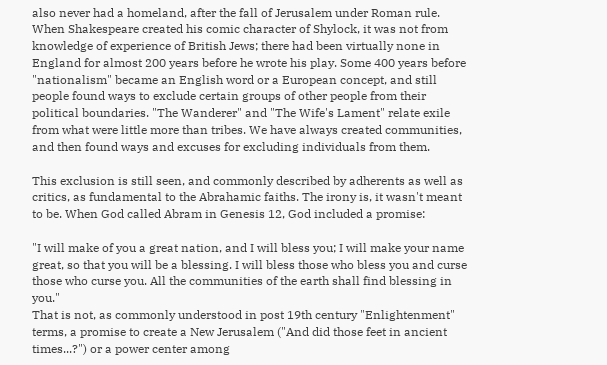also never had a homeland, after the fall of Jerusalem under Roman rule. When Shakespeare created his comic character of Shylock, it was not from knowledge of experience of British Jews; there had been virtually none in England for almost 200 years before he wrote his play. Some 400 years before "nationalism" became an English word or a European concept, and still people found ways to exclude certain groups of other people from their political boundaries. "The Wanderer" and "The Wife's Lament" relate exile from what were little more than tribes. We have always created communities, and then found ways and excuses for excluding individuals from them.

This exclusion is still seen, and commonly described by adherents as well as critics, as fundamental to the Abrahamic faiths. The irony is, it wasn't meant to be. When God called Abram in Genesis 12, God included a promise:

"I will make of you a great nation, and I will bless you; I will make your name great, so that you will be a blessing. I will bless those who bless you and curse those who curse you. All the communities of the earth shall find blessing in you."
That is not, as commonly understood in post 19th century "Enlightenment" terms, a promise to create a New Jerusalem ("And did those feet in ancient times...?") or a power center among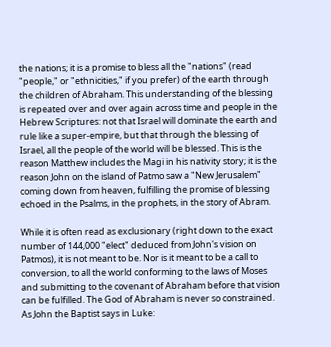the nations; it is a promise to bless all the "nations" (read "people," or "ethnicities," if you prefer) of the earth through the children of Abraham. This understanding of the blessing is repeated over and over again across time and people in the Hebrew Scriptures: not that Israel will dominate the earth and rule like a super-empire, but that through the blessing of Israel, all the people of the world will be blessed. This is the reason Matthew includes the Magi in his nativity story; it is the reason John on the island of Patmo saw a "New Jerusalem" coming down from heaven, fulfilling the promise of blessing echoed in the Psalms, in the prophets, in the story of Abram.

While it is often read as exclusionary (right down to the exact number of 144,000 "elect" deduced from John's vision on Patmos), it is not meant to be. Nor is it meant to be a call to conversion, to all the world conforming to the laws of Moses and submitting to the covenant of Abraham before that vision can be fulfilled. The God of Abraham is never so constrained. As John the Baptist says in Luke: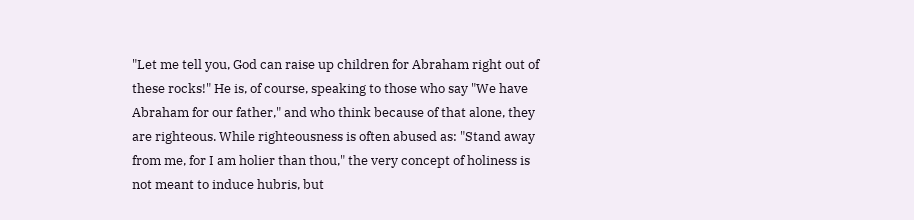"Let me tell you, God can raise up children for Abraham right out of these rocks!" He is, of course, speaking to those who say "We have Abraham for our father," and who think because of that alone, they are righteous. While righteousness is often abused as: "Stand away from me, for I am holier than thou," the very concept of holiness is not meant to induce hubris, but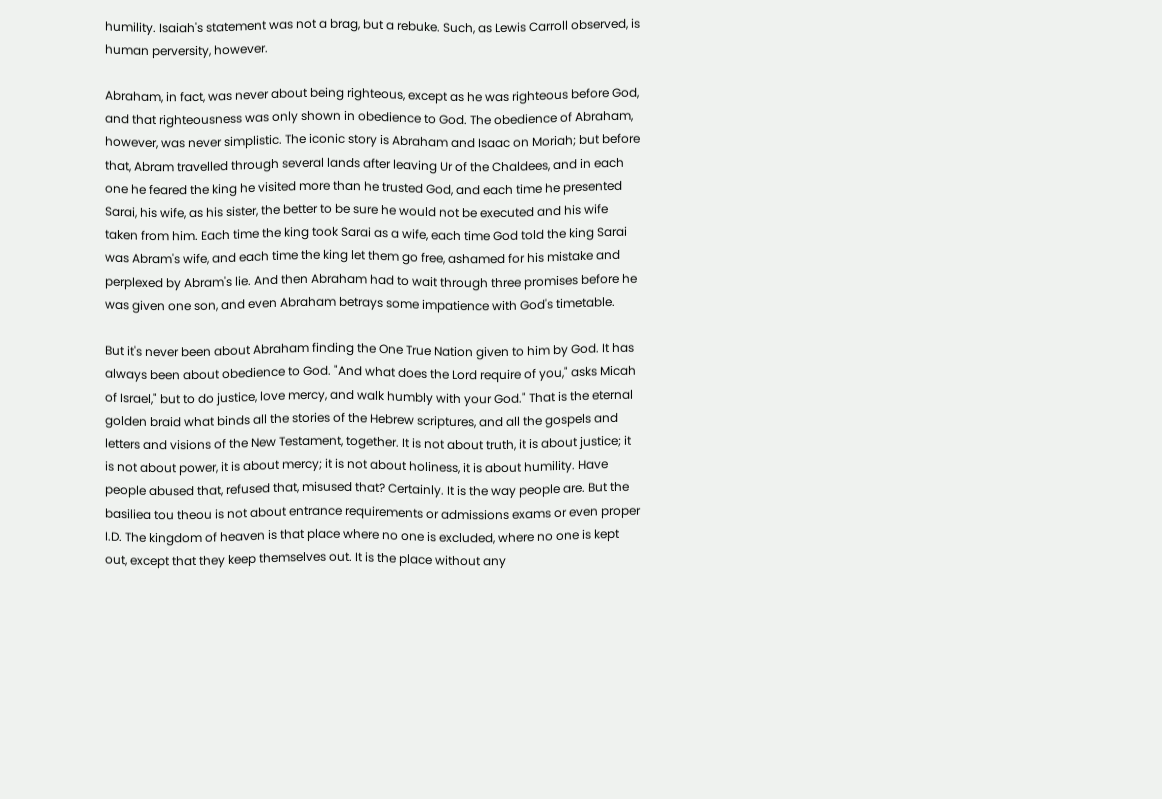humility. Isaiah's statement was not a brag, but a rebuke. Such, as Lewis Carroll observed, is human perversity, however.

Abraham, in fact, was never about being righteous, except as he was righteous before God, and that righteousness was only shown in obedience to God. The obedience of Abraham, however, was never simplistic. The iconic story is Abraham and Isaac on Moriah; but before that, Abram travelled through several lands after leaving Ur of the Chaldees, and in each one he feared the king he visited more than he trusted God, and each time he presented Sarai, his wife, as his sister, the better to be sure he would not be executed and his wife taken from him. Each time the king took Sarai as a wife, each time God told the king Sarai was Abram's wife, and each time the king let them go free, ashamed for his mistake and perplexed by Abram's lie. And then Abraham had to wait through three promises before he was given one son, and even Abraham betrays some impatience with God's timetable.

But it's never been about Abraham finding the One True Nation given to him by God. It has always been about obedience to God. "And what does the Lord require of you," asks Micah of Israel," but to do justice, love mercy, and walk humbly with your God." That is the eternal golden braid what binds all the stories of the Hebrew scriptures, and all the gospels and letters and visions of the New Testament, together. It is not about truth, it is about justice; it is not about power, it is about mercy; it is not about holiness, it is about humility. Have people abused that, refused that, misused that? Certainly. It is the way people are. But the basiliea tou theou is not about entrance requirements or admissions exams or even proper I.D. The kingdom of heaven is that place where no one is excluded, where no one is kept out, except that they keep themselves out. It is the place without any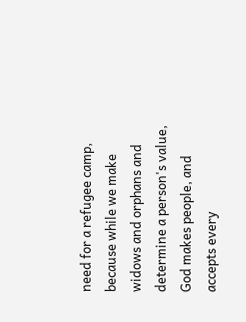need for a refugee camp, because while we make widows and orphans and determine a person's value, God makes people, and accepts every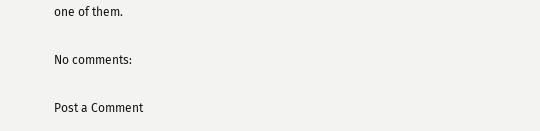one of them.

No comments:

Post a Comment